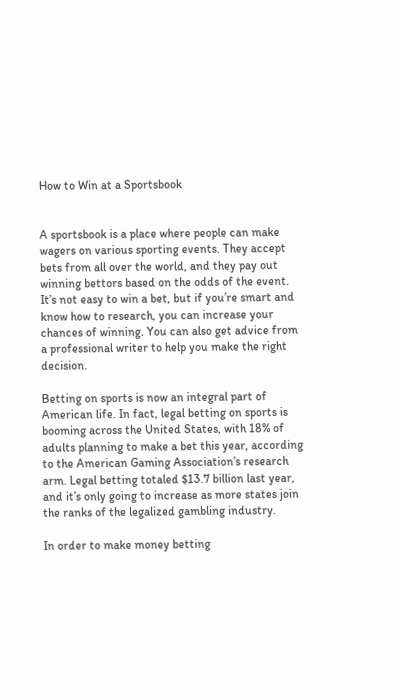How to Win at a Sportsbook


A sportsbook is a place where people can make wagers on various sporting events. They accept bets from all over the world, and they pay out winning bettors based on the odds of the event. It’s not easy to win a bet, but if you’re smart and know how to research, you can increase your chances of winning. You can also get advice from a professional writer to help you make the right decision.

Betting on sports is now an integral part of American life. In fact, legal betting on sports is booming across the United States, with 18% of adults planning to make a bet this year, according to the American Gaming Association’s research arm. Legal betting totaled $13.7 billion last year, and it’s only going to increase as more states join the ranks of the legalized gambling industry.

In order to make money betting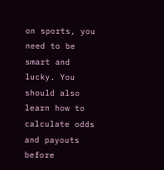on sports, you need to be smart and lucky. You should also learn how to calculate odds and payouts before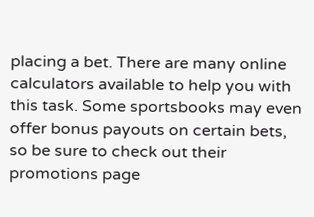placing a bet. There are many online calculators available to help you with this task. Some sportsbooks may even offer bonus payouts on certain bets, so be sure to check out their promotions page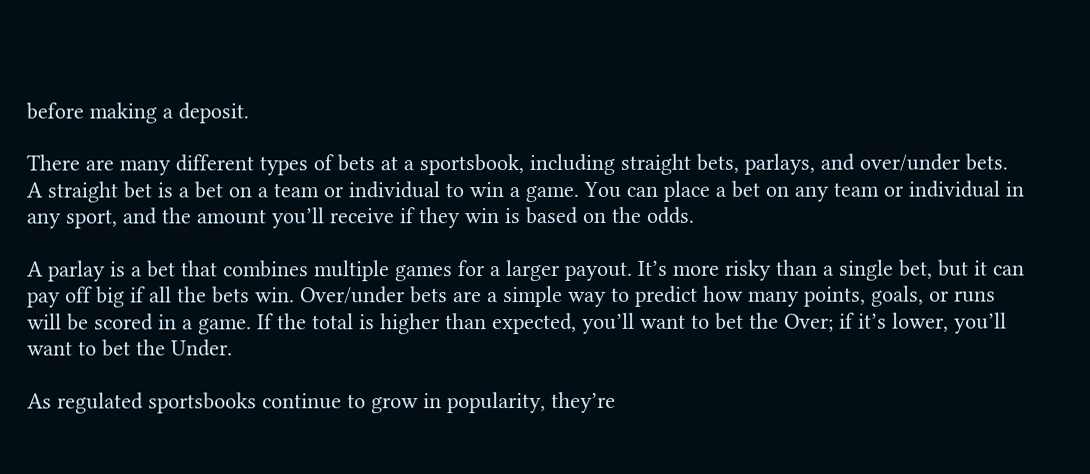before making a deposit.

There are many different types of bets at a sportsbook, including straight bets, parlays, and over/under bets. A straight bet is a bet on a team or individual to win a game. You can place a bet on any team or individual in any sport, and the amount you’ll receive if they win is based on the odds.

A parlay is a bet that combines multiple games for a larger payout. It’s more risky than a single bet, but it can pay off big if all the bets win. Over/under bets are a simple way to predict how many points, goals, or runs will be scored in a game. If the total is higher than expected, you’ll want to bet the Over; if it’s lower, you’ll want to bet the Under.

As regulated sportsbooks continue to grow in popularity, they’re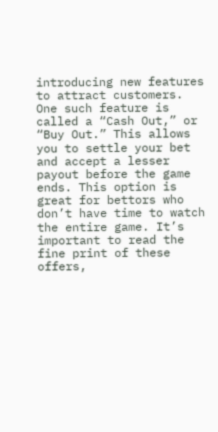introducing new features to attract customers. One such feature is called a “Cash Out,” or “Buy Out.” This allows you to settle your bet and accept a lesser payout before the game ends. This option is great for bettors who don’t have time to watch the entire game. It’s important to read the fine print of these offers,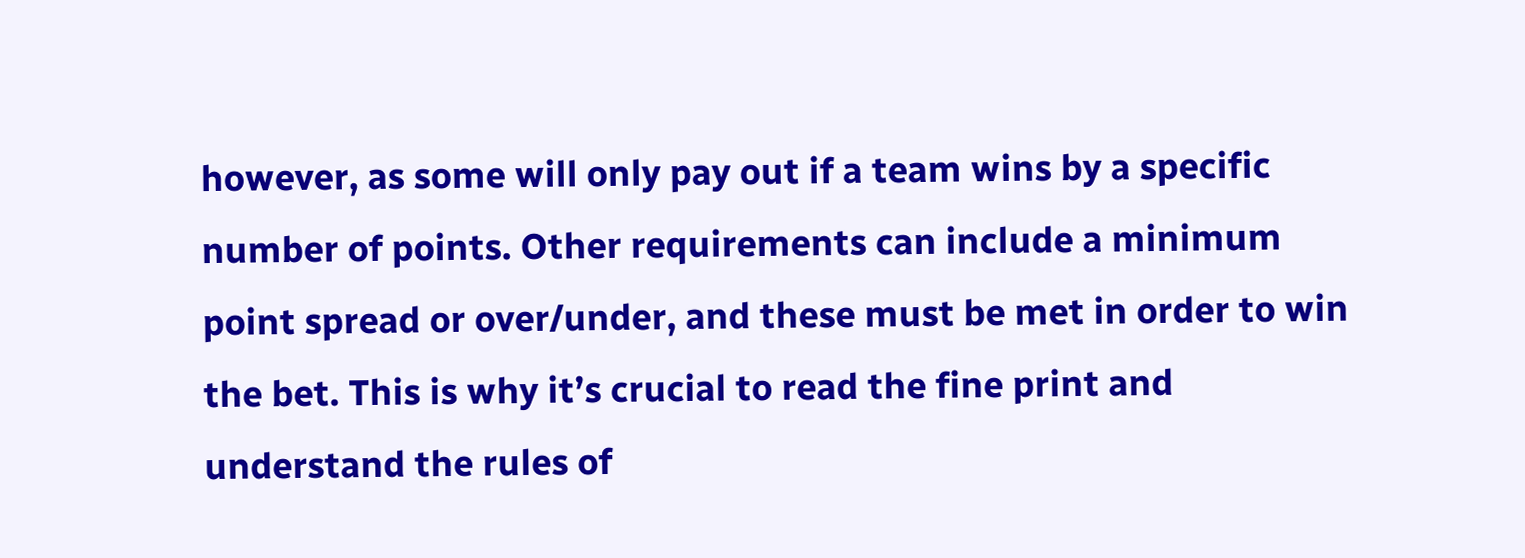however, as some will only pay out if a team wins by a specific number of points. Other requirements can include a minimum point spread or over/under, and these must be met in order to win the bet. This is why it’s crucial to read the fine print and understand the rules of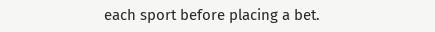each sport before placing a bet.